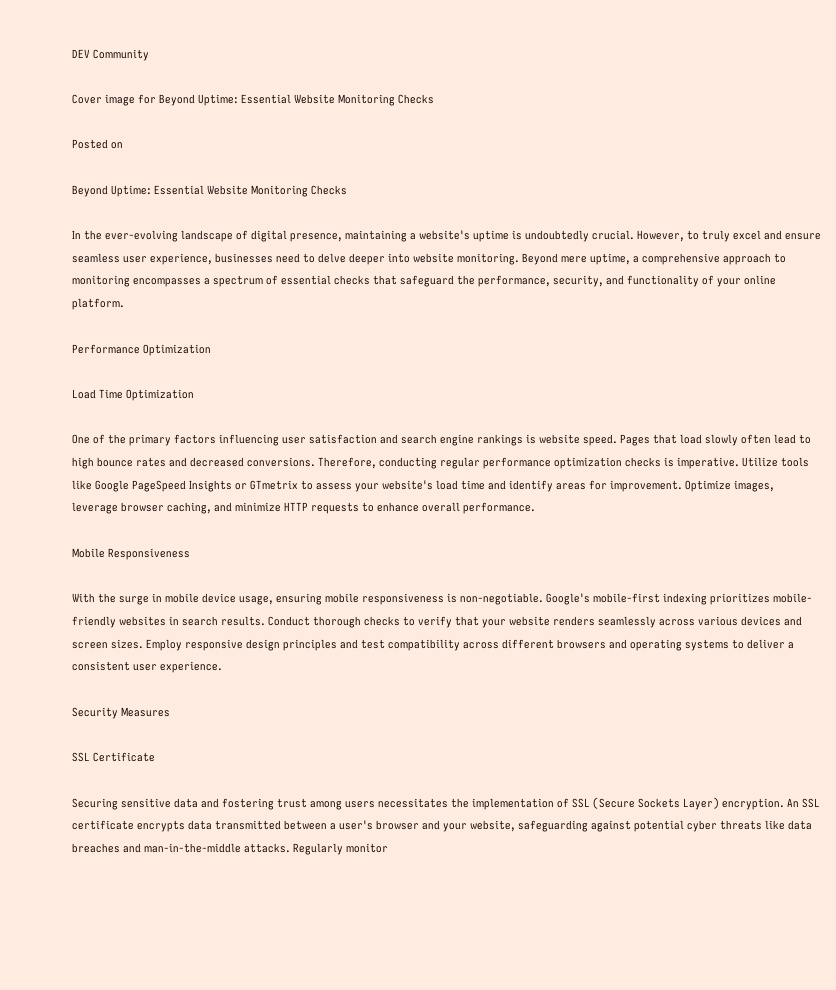DEV Community

Cover image for Beyond Uptime: Essential Website Monitoring Checks

Posted on

Beyond Uptime: Essential Website Monitoring Checks

In the ever-evolving landscape of digital presence, maintaining a website's uptime is undoubtedly crucial. However, to truly excel and ensure seamless user experience, businesses need to delve deeper into website monitoring. Beyond mere uptime, a comprehensive approach to monitoring encompasses a spectrum of essential checks that safeguard the performance, security, and functionality of your online platform.

Performance Optimization

Load Time Optimization

One of the primary factors influencing user satisfaction and search engine rankings is website speed. Pages that load slowly often lead to high bounce rates and decreased conversions. Therefore, conducting regular performance optimization checks is imperative. Utilize tools like Google PageSpeed Insights or GTmetrix to assess your website's load time and identify areas for improvement. Optimize images, leverage browser caching, and minimize HTTP requests to enhance overall performance.

Mobile Responsiveness

With the surge in mobile device usage, ensuring mobile responsiveness is non-negotiable. Google's mobile-first indexing prioritizes mobile-friendly websites in search results. Conduct thorough checks to verify that your website renders seamlessly across various devices and screen sizes. Employ responsive design principles and test compatibility across different browsers and operating systems to deliver a consistent user experience.

Security Measures

SSL Certificate

Securing sensitive data and fostering trust among users necessitates the implementation of SSL (Secure Sockets Layer) encryption. An SSL certificate encrypts data transmitted between a user's browser and your website, safeguarding against potential cyber threats like data breaches and man-in-the-middle attacks. Regularly monitor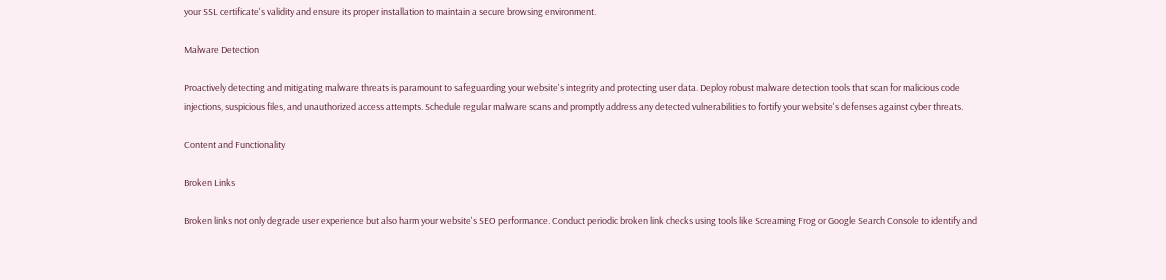your SSL certificate's validity and ensure its proper installation to maintain a secure browsing environment.

Malware Detection

Proactively detecting and mitigating malware threats is paramount to safeguarding your website's integrity and protecting user data. Deploy robust malware detection tools that scan for malicious code injections, suspicious files, and unauthorized access attempts. Schedule regular malware scans and promptly address any detected vulnerabilities to fortify your website's defenses against cyber threats.

Content and Functionality

Broken Links

Broken links not only degrade user experience but also harm your website's SEO performance. Conduct periodic broken link checks using tools like Screaming Frog or Google Search Console to identify and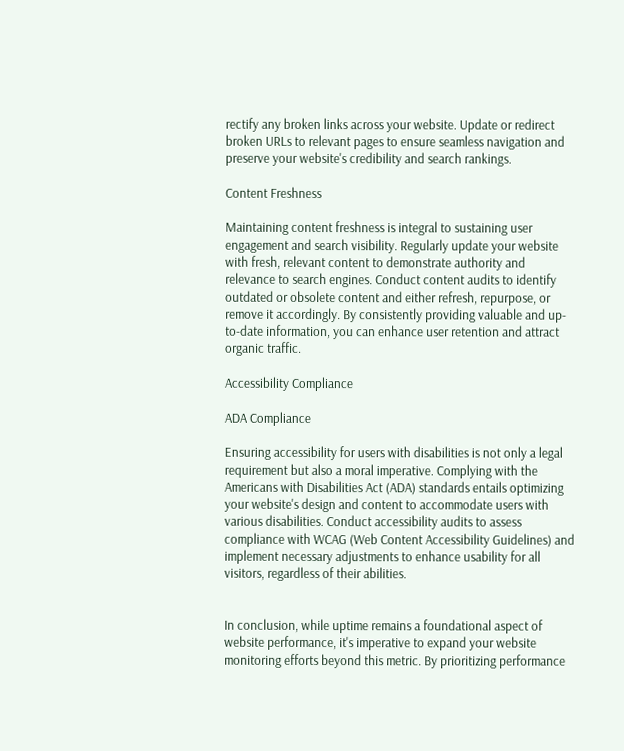rectify any broken links across your website. Update or redirect broken URLs to relevant pages to ensure seamless navigation and preserve your website's credibility and search rankings.

Content Freshness

Maintaining content freshness is integral to sustaining user engagement and search visibility. Regularly update your website with fresh, relevant content to demonstrate authority and relevance to search engines. Conduct content audits to identify outdated or obsolete content and either refresh, repurpose, or remove it accordingly. By consistently providing valuable and up-to-date information, you can enhance user retention and attract organic traffic.

Accessibility Compliance

ADA Compliance

Ensuring accessibility for users with disabilities is not only a legal requirement but also a moral imperative. Complying with the Americans with Disabilities Act (ADA) standards entails optimizing your website's design and content to accommodate users with various disabilities. Conduct accessibility audits to assess compliance with WCAG (Web Content Accessibility Guidelines) and implement necessary adjustments to enhance usability for all visitors, regardless of their abilities.


In conclusion, while uptime remains a foundational aspect of website performance, it's imperative to expand your website monitoring efforts beyond this metric. By prioritizing performance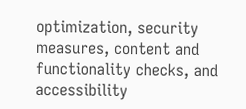optimization, security measures, content and functionality checks, and accessibility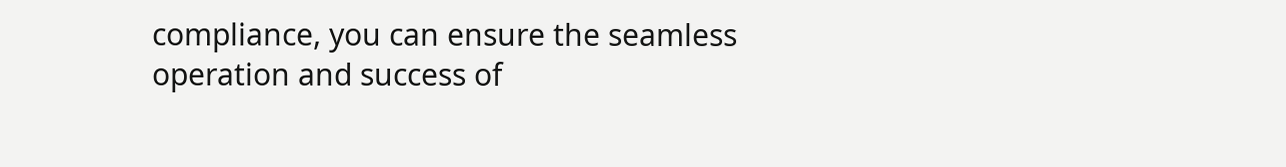compliance, you can ensure the seamless operation and success of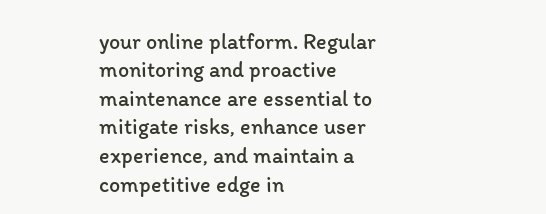your online platform. Regular monitoring and proactive maintenance are essential to mitigate risks, enhance user experience, and maintain a competitive edge in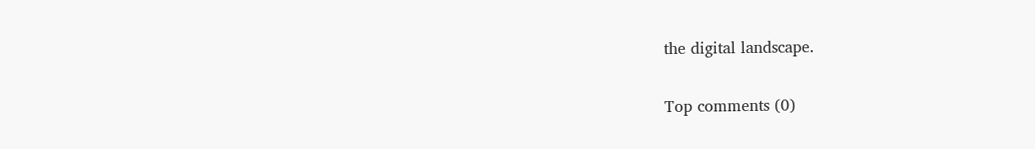the digital landscape.

Top comments (0)